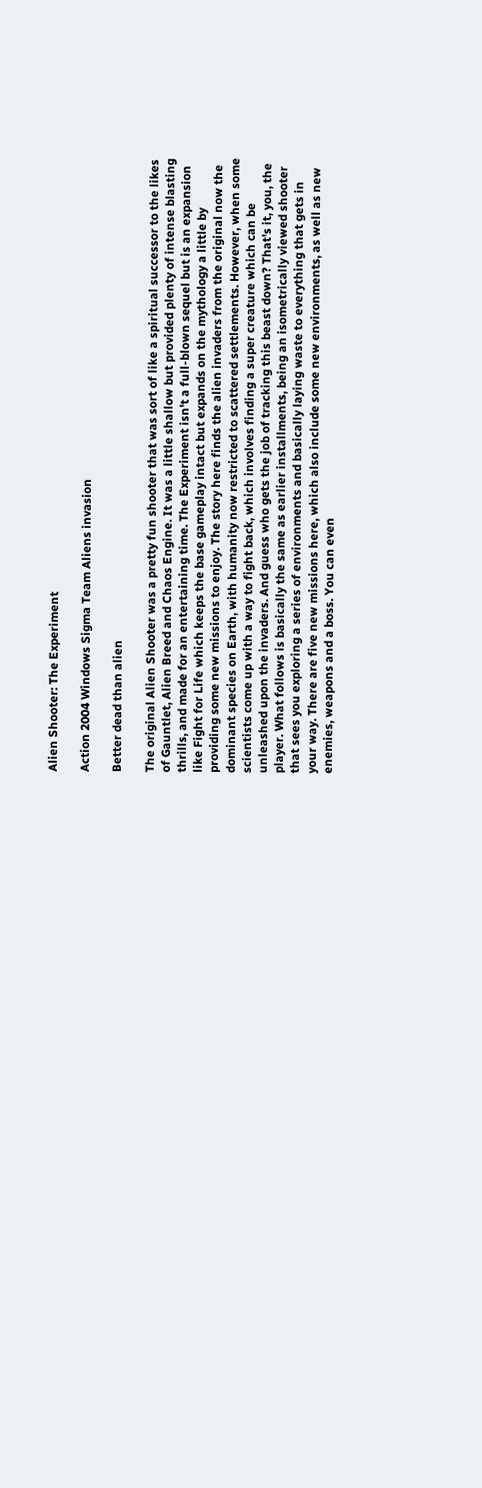Alien Shooter: The Experiment

Action 2004 Windows Sigma Team Aliens invasion

Better dead than alien

The original Alien Shooter was a pretty fun shooter that was sort of like a spiritual successor to the likes of Gauntlet, Alien Breed and Chaos Engine. It was a little shallow but provided plenty of intense blasting thrills, and made for an entertaining time. The Experiment isn't a full-blown sequel but is an expansion like Fight for Life which keeps the base gameplay intact but expands on the mythology a little by providing some new missions to enjoy. The story here finds the alien invaders from the original now the dominant species on Earth, with humanity now restricted to scattered settlements. However, when some scientists come up with a way to fight back, which involves finding a super creature which can be unleashed upon the invaders. And guess who gets the job of tracking this beast down? That's it, you, the player. What follows is basically the same as earlier installments, being an isometrically viewed shooter that sees you exploring a series of environments and basically laying waste to everything that gets in your way. There are five new missions here, which also include some new environments, as well as new enemies, weapons and a boss. You can even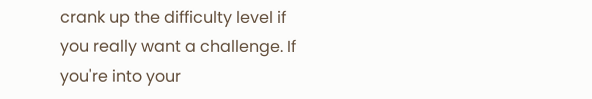crank up the difficulty level if you really want a challenge. If you're into your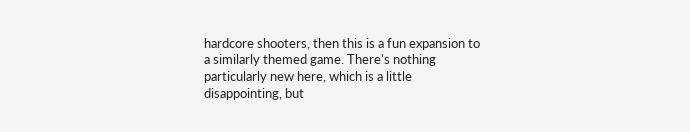hardcore shooters, then this is a fun expansion to a similarly themed game. There's nothing particularly new here, which is a little disappointing, but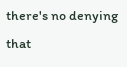there's no denying that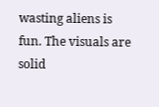wasting aliens is fun. The visuals are solid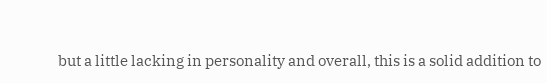but a little lacking in personality and overall, this is a solid addition to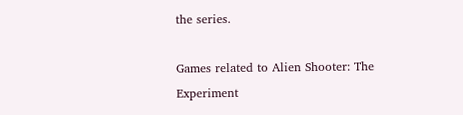the series.

Games related to Alien Shooter: The Experiment